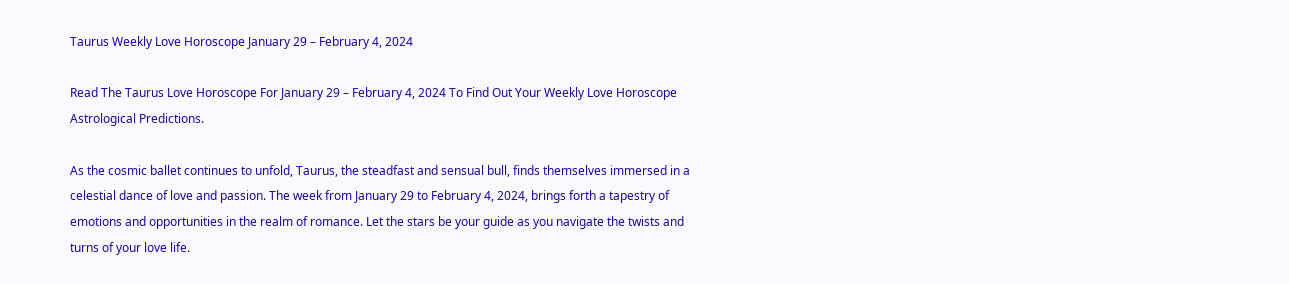Taurus Weekly Love Horoscope January 29 – February 4, 2024

Read The Taurus Love Horoscope For January 29 – February 4, 2024 To Find Out Your Weekly Love Horoscope Astrological Predictions.

As the cosmic ballet continues to unfold, Taurus, the steadfast and sensual bull, finds themselves immersed in a celestial dance of love and passion. The week from January 29 to February 4, 2024, brings forth a tapestry of emotions and opportunities in the realm of romance. Let the stars be your guide as you navigate the twists and turns of your love life.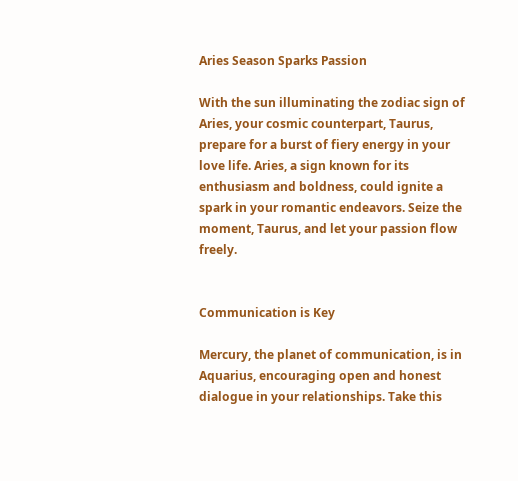Aries Season Sparks Passion

With the sun illuminating the zodiac sign of Aries, your cosmic counterpart, Taurus, prepare for a burst of fiery energy in your love life. Aries, a sign known for its enthusiasm and boldness, could ignite a spark in your romantic endeavors. Seize the moment, Taurus, and let your passion flow freely.


Communication is Key

Mercury, the planet of communication, is in Aquarius, encouraging open and honest dialogue in your relationships. Take this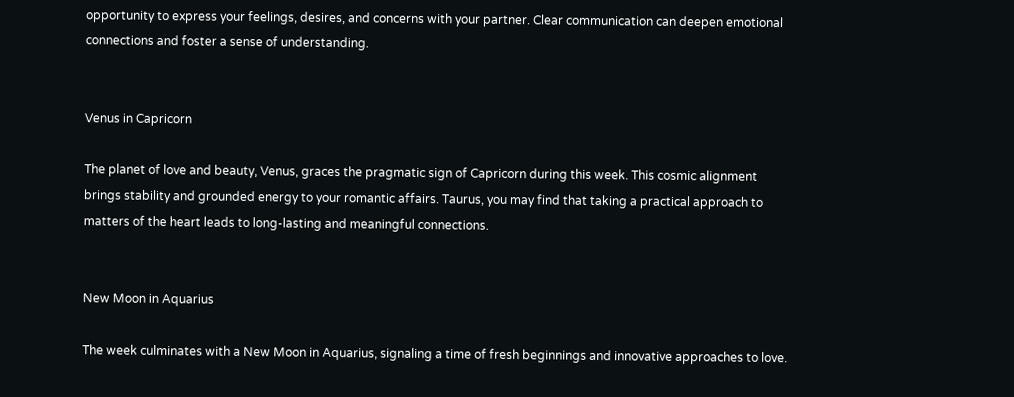opportunity to express your feelings, desires, and concerns with your partner. Clear communication can deepen emotional connections and foster a sense of understanding.


Venus in Capricorn

The planet of love and beauty, Venus, graces the pragmatic sign of Capricorn during this week. This cosmic alignment brings stability and grounded energy to your romantic affairs. Taurus, you may find that taking a practical approach to matters of the heart leads to long-lasting and meaningful connections.


New Moon in Aquarius

The week culminates with a New Moon in Aquarius, signaling a time of fresh beginnings and innovative approaches to love.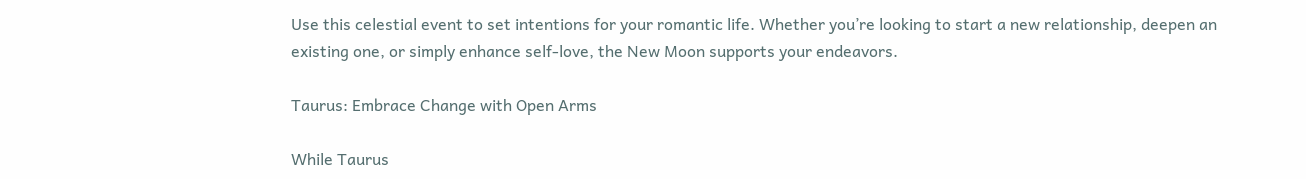Use this celestial event to set intentions for your romantic life. Whether you’re looking to start a new relationship, deepen an existing one, or simply enhance self-love, the New Moon supports your endeavors.

Taurus: Embrace Change with Open Arms

While Taurus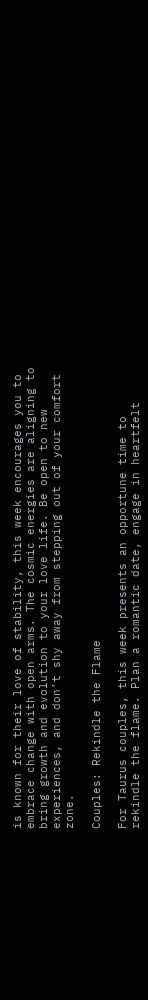is known for their love of stability, this week encourages you to embrace change with open arms. The cosmic energies are aligning to bring growth and evolution to your love life. Be open to new experiences, and don’t shy away from stepping out of your comfort zone.

Couples: Rekindle the Flame

For Taurus couples, this week presents an opportune time to rekindle the flame. Plan a romantic date, engage in heartfelt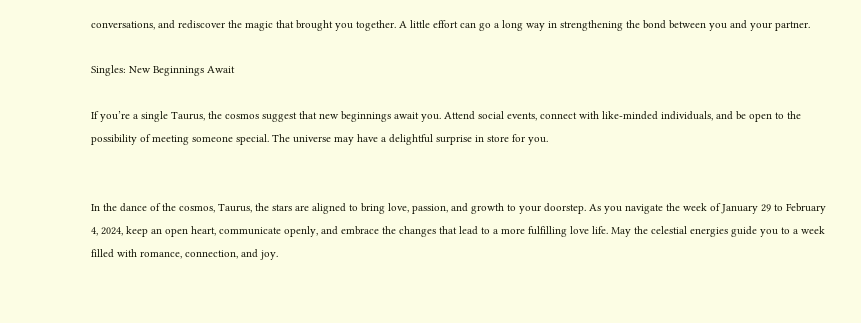conversations, and rediscover the magic that brought you together. A little effort can go a long way in strengthening the bond between you and your partner.

Singles: New Beginnings Await

If you’re a single Taurus, the cosmos suggest that new beginnings await you. Attend social events, connect with like-minded individuals, and be open to the possibility of meeting someone special. The universe may have a delightful surprise in store for you.


In the dance of the cosmos, Taurus, the stars are aligned to bring love, passion, and growth to your doorstep. As you navigate the week of January 29 to February 4, 2024, keep an open heart, communicate openly, and embrace the changes that lead to a more fulfilling love life. May the celestial energies guide you to a week filled with romance, connection, and joy.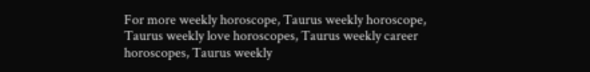For more weekly horoscope, Taurus weekly horoscope, Taurus weekly love horoscopes, Taurus weekly career horoscopes, Taurus weekly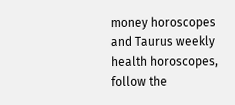money horoscopes and Taurus weekly health horoscopes, follow the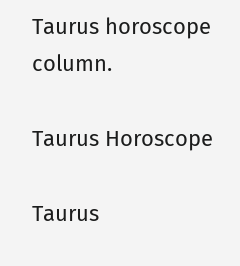Taurus horoscope column.

Taurus Horoscope

Taurus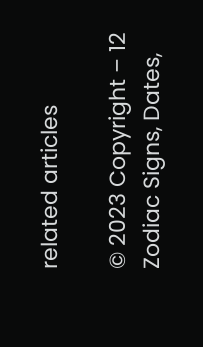related articles

© 2023 Copyright – 12 Zodiac Signs, Dates,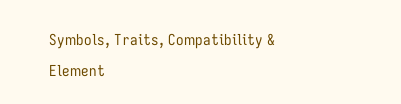Symbols, Traits, Compatibility & Element